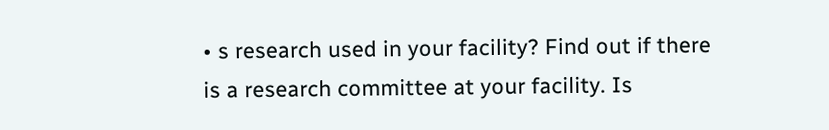• s research used in your facility? Find out if there is a research committee at your facility. Is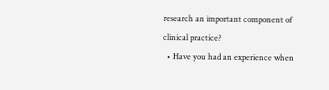research an important component of clinical practice?
  • Have you had an experience when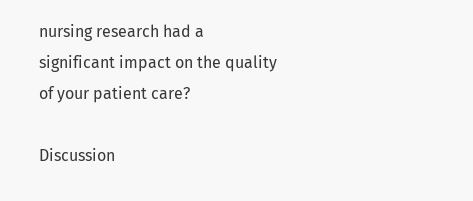nursing research had a significant impact on the quality of your patient care?

Discussion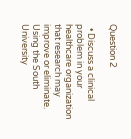Question 2

  • Discuss a clinical problem in your healthcare organization that research may improve or eliminate. Using the South University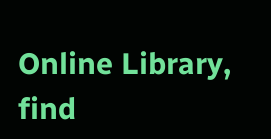Online Library, find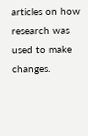articles on how research was used to make changes.